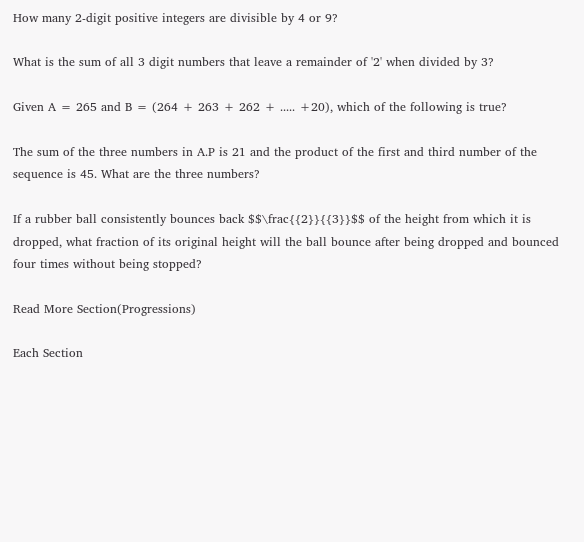How many 2-digit positive integers are divisible by 4 or 9?

What is the sum of all 3 digit numbers that leave a remainder of '2' when divided by 3?

Given A = 265 and B = (264 + 263 + 262 + ..... +20), which of the following is true?

The sum of the three numbers in A.P is 21 and the product of the first and third number of the sequence is 45. What are the three numbers?

If a rubber ball consistently bounces back $$\frac{{2}}{{3}}$$ of the height from which it is dropped, what fraction of its original height will the ball bounce after being dropped and bounced four times without being stopped?

Read More Section(Progressions)

Each Section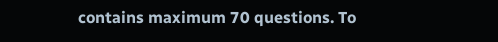contains maximum 70 questions. To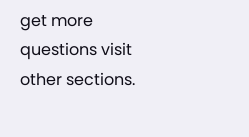get more questions visit other sections.